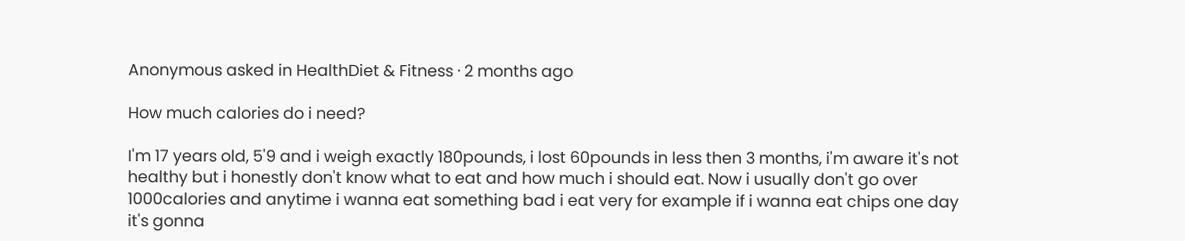Anonymous asked in HealthDiet & Fitness · 2 months ago

How much calories do i need?

I'm 17 years old, 5'9 and i weigh exactly 180pounds, i lost 60pounds in less then 3 months, i'm aware it's not healthy but i honestly don't know what to eat and how much i should eat. Now i usually don't go over 1000calories and anytime i wanna eat something bad i eat very for example if i wanna eat chips one day it's gonna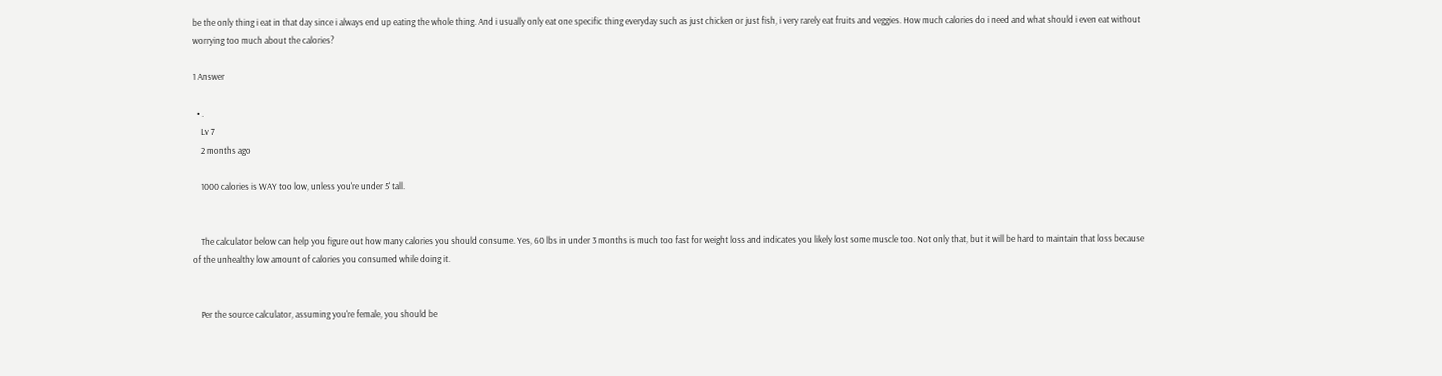be the only thing i eat in that day since i always end up eating the whole thing. And i usually only eat one specific thing everyday such as just chicken or just fish, i very rarely eat fruits and veggies. How much calories do i need and what should i even eat without worrying too much about the calories?

1 Answer

  • .
    Lv 7
    2 months ago

    1000 calories is WAY too low, unless you're under 5' tall.


    The calculator below can help you figure out how many calories you should consume. Yes, 60 lbs in under 3 months is much too fast for weight loss and indicates you likely lost some muscle too. Not only that, but it will be hard to maintain that loss because of the unhealthy low amount of calories you consumed while doing it.


    Per the source calculator, assuming you're female, you should be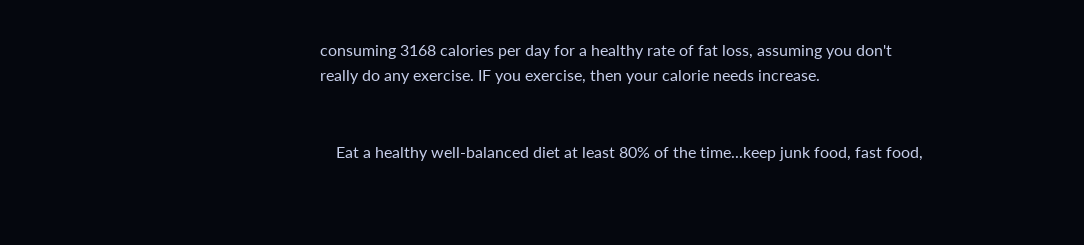consuming 3168 calories per day for a healthy rate of fat loss, assuming you don't really do any exercise. IF you exercise, then your calorie needs increase.


    Eat a healthy well-balanced diet at least 80% of the time...keep junk food, fast food,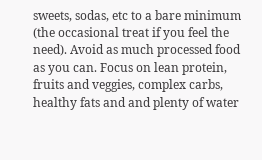sweets, sodas, etc to a bare minimum (the occasional treat if you feel the need). Avoid as much processed food as you can. Focus on lean protein, fruits and veggies, complex carbs, healthy fats and and plenty of water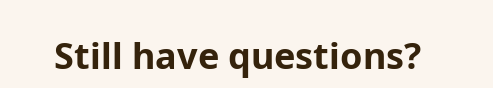Still have questions?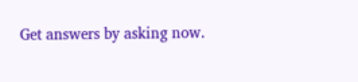Get answers by asking now.